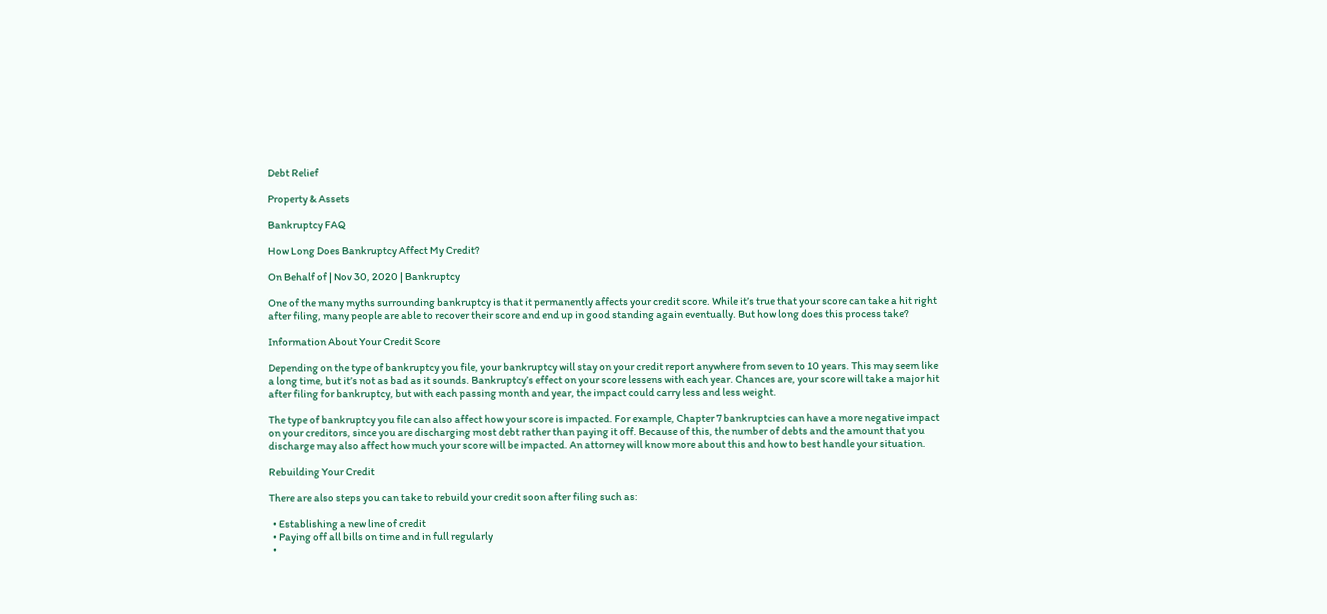Debt Relief

Property & Assets

Bankruptcy FAQ

How Long Does Bankruptcy Affect My Credit?

On Behalf of | Nov 30, 2020 | Bankruptcy

One of the many myths surrounding bankruptcy is that it permanently affects your credit score. While it’s true that your score can take a hit right after filing, many people are able to recover their score and end up in good standing again eventually. But how long does this process take?

Information About Your Credit Score

Depending on the type of bankruptcy you file, your bankruptcy will stay on your credit report anywhere from seven to 10 years. This may seem like a long time, but it’s not as bad as it sounds. Bankruptcy’s effect on your score lessens with each year. Chances are, your score will take a major hit after filing for bankruptcy, but with each passing month and year, the impact could carry less and less weight.

The type of bankruptcy you file can also affect how your score is impacted. For example, Chapter 7 bankruptcies can have a more negative impact on your creditors, since you are discharging most debt rather than paying it off. Because of this, the number of debts and the amount that you discharge may also affect how much your score will be impacted. An attorney will know more about this and how to best handle your situation.

Rebuilding Your Credit

There are also steps you can take to rebuild your credit soon after filing such as:

  • Establishing a new line of credit
  • Paying off all bills on time and in full regularly
  •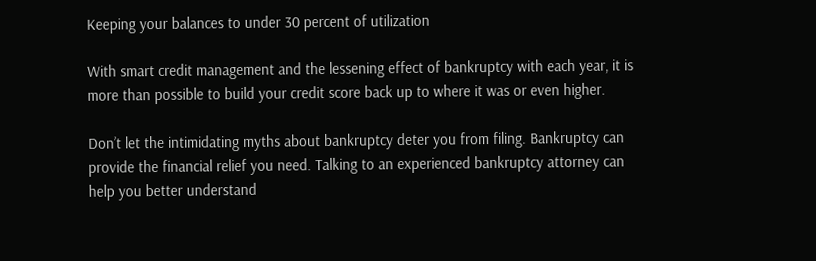Keeping your balances to under 30 percent of utilization

With smart credit management and the lessening effect of bankruptcy with each year, it is more than possible to build your credit score back up to where it was or even higher.

Don’t let the intimidating myths about bankruptcy deter you from filing. Bankruptcy can provide the financial relief you need. Talking to an experienced bankruptcy attorney can help you better understand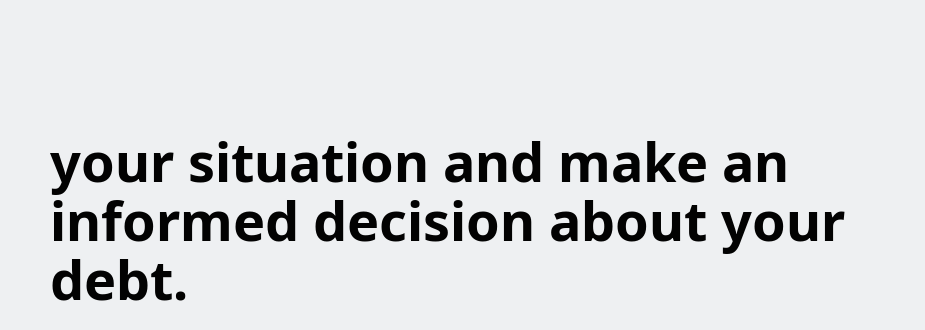your situation and make an informed decision about your debt.